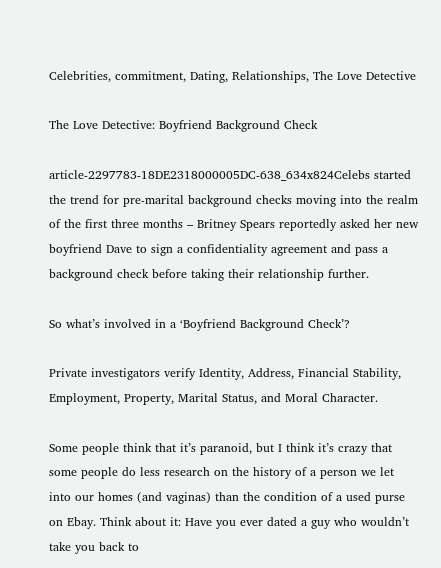Celebrities, commitment, Dating, Relationships, The Love Detective

The Love Detective: Boyfriend Background Check

article-2297783-18DE2318000005DC-638_634x824Celebs started the trend for pre-marital background checks moving into the realm of the first three months – Britney Spears reportedly asked her new boyfriend Dave to sign a confidentiality agreement and pass a background check before taking their relationship further.

So what’s involved in a ‘Boyfriend Background Check’?

Private investigators verify Identity, Address, Financial Stability, Employment, Property, Marital Status, and Moral Character.

Some people think that it’s paranoid, but I think it’s crazy that some people do less research on the history of a person we let into our homes (and vaginas) than the condition of a used purse on Ebay. Think about it: Have you ever dated a guy who wouldn’t take you back to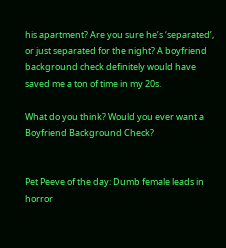his apartment? Are you sure he’s ‘separated’, or just separated for the night? A boyfriend background check definitely would have saved me a ton of time in my 20s.

What do you think? Would you ever want a Boyfriend Background Check?


Pet Peeve of the day: Dumb female leads in horror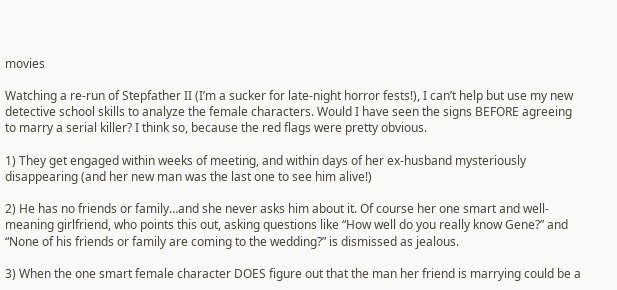movies

Watching a re-run of Stepfather II (I’m a sucker for late-night horror fests!), I can’t help but use my new detective school skills to analyze the female characters. Would I have seen the signs BEFORE agreeing to marry a serial killer? I think so, because the red flags were pretty obvious.

1) They get engaged within weeks of meeting, and within days of her ex-husband mysteriously disappearing (and her new man was the last one to see him alive!)

2) He has no friends or family…and she never asks him about it. Of course her one smart and well-meaning girlfriend, who points this out, asking questions like “How well do you really know Gene?” and “None of his friends or family are coming to the wedding?” is dismissed as jealous.

3) When the one smart female character DOES figure out that the man her friend is marrying could be a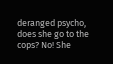deranged psycho, does she go to the cops? No! She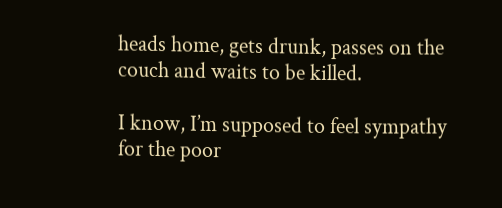heads home, gets drunk, passes on the couch and waits to be killed.

I know, I’m supposed to feel sympathy for the poor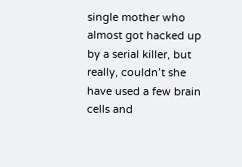single mother who almost got hacked up by a serial killer, but really, couldn’t she have used a few brain cells and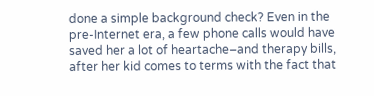done a simple background check? Even in the pre-Internet era, a few phone calls would have saved her a lot of heartache–and therapy bills, after her kid comes to terms with the fact that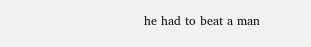he had to beat a man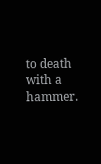to death with a hammer.